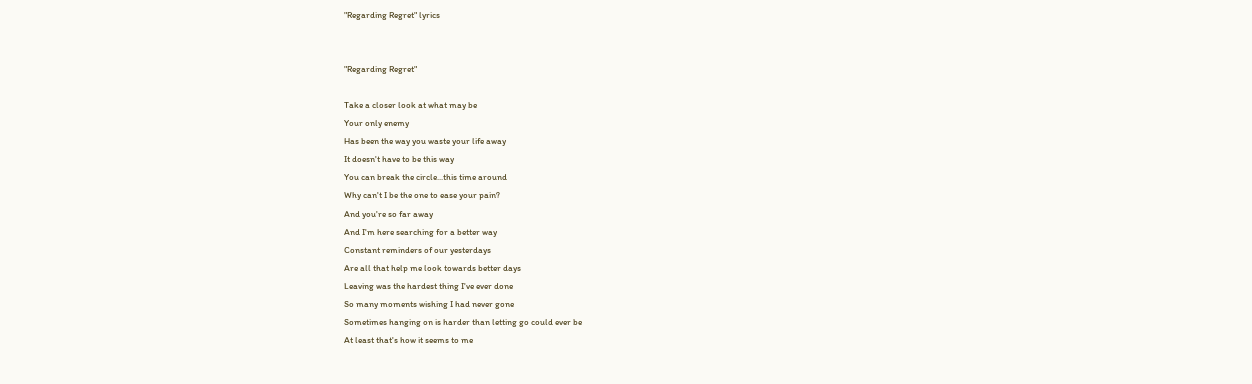"Regarding Regret" lyrics


"Regarding Regret"

Take a closer look at what may be
Your only enemy
Has been the way you waste your life away
It doesn't have to be this way
You can break the circle...this time around
Why can't I be the one to ease your pain?
And you're so far away
And I'm here searching for a better way
Constant reminders of our yesterdays
Are all that help me look towards better days
Leaving was the hardest thing I've ever done
So many moments wishing I had never gone
Sometimes hanging on is harder than letting go could ever be
At least that's how it seems to me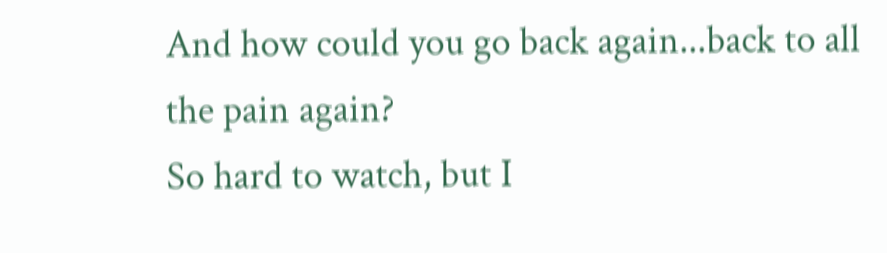And how could you go back again...back to all the pain again?
So hard to watch, but I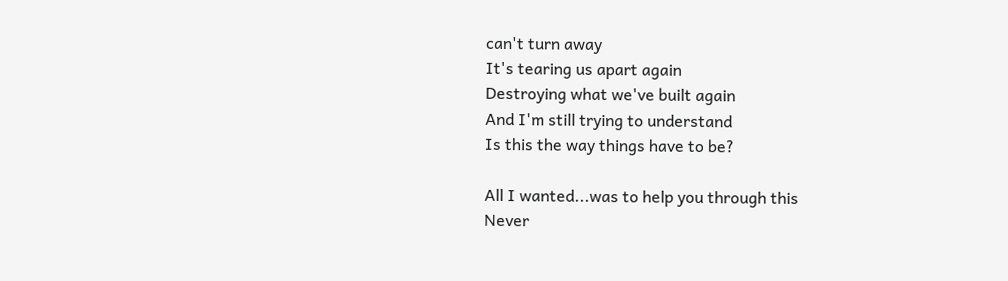can't turn away
It's tearing us apart again
Destroying what we've built again
And I'm still trying to understand
Is this the way things have to be?

All I wanted...was to help you through this
Never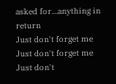asked for...anything in return
Just don't forget me
Just don't forget me
Just don't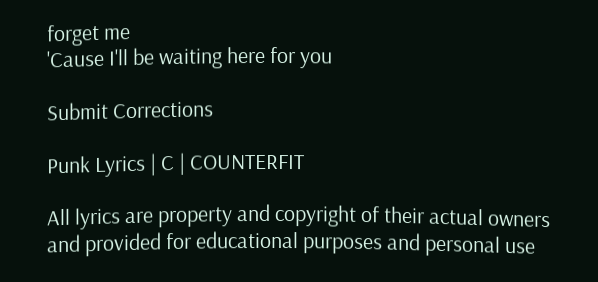forget me
'Cause I'll be waiting here for you

Submit Corrections

Punk Lyrics | C | COUNTERFIT

All lyrics are property and copyright of their actual owners and provided for educational purposes and personal use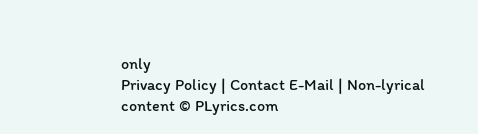only
Privacy Policy | Contact E-Mail | Non-lyrical content © PLyrics.com